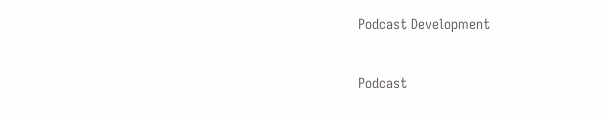Podcast Development

Podcast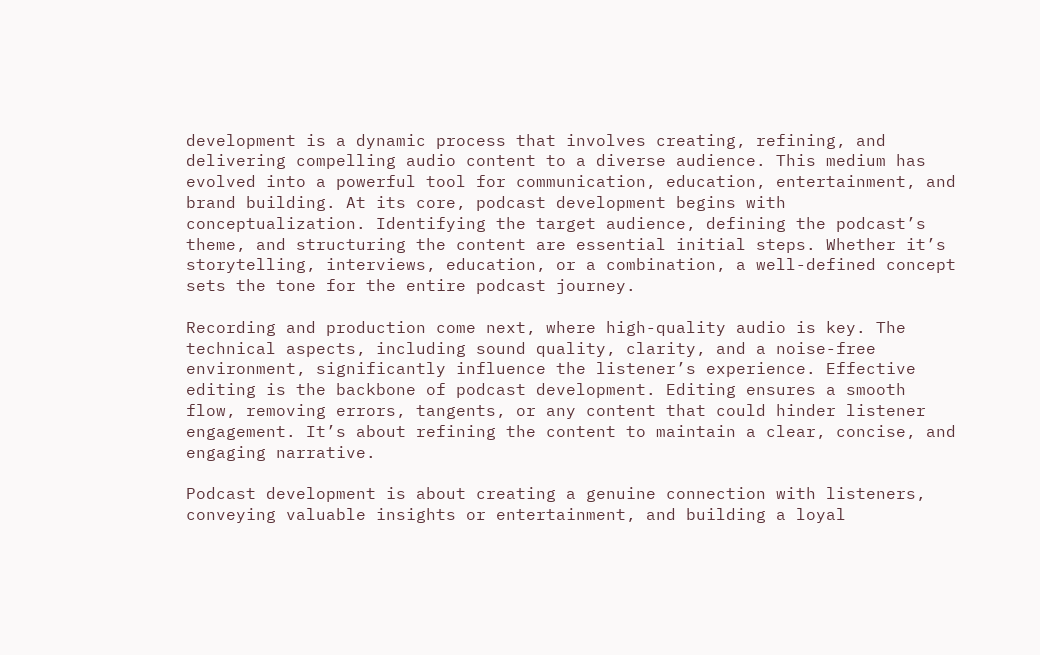development is a dynamic process that involves creating, refining, and delivering compelling audio content to a diverse audience. This medium has evolved into a powerful tool for communication, education, entertainment, and brand building. At its core, podcast development begins with conceptualization. Identifying the target audience, defining the podcast’s theme, and structuring the content are essential initial steps. Whether it’s storytelling, interviews, education, or a combination, a well-defined concept sets the tone for the entire podcast journey.

Recording and production come next, where high-quality audio is key. The technical aspects, including sound quality, clarity, and a noise-free environment, significantly influence the listener’s experience. Effective editing is the backbone of podcast development. Editing ensures a smooth flow, removing errors, tangents, or any content that could hinder listener engagement. It’s about refining the content to maintain a clear, concise, and engaging narrative.

Podcast development is about creating a genuine connection with listeners, conveying valuable insights or entertainment, and building a loyal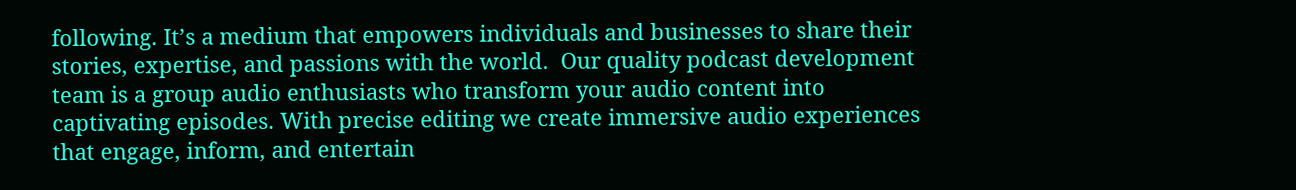following. It’s a medium that empowers individuals and businesses to share their stories, expertise, and passions with the world.  Our quality podcast development team is a group audio enthusiasts who transform your audio content into captivating episodes. With precise editing we create immersive audio experiences that engage, inform, and entertain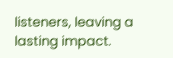listeners, leaving a lasting impact.